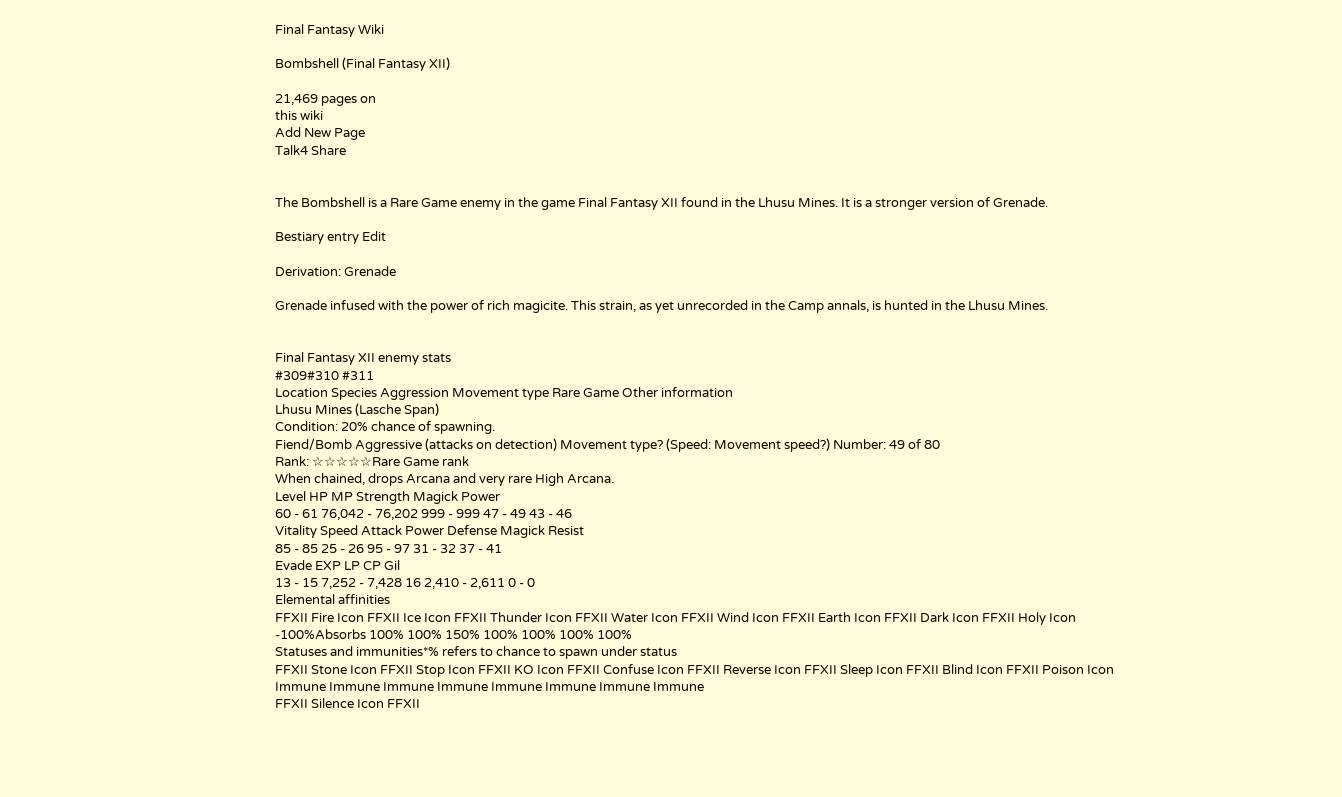Final Fantasy Wiki

Bombshell (Final Fantasy XII)

21,469 pages on
this wiki
Add New Page
Talk4 Share


The Bombshell is a Rare Game enemy in the game Final Fantasy XII found in the Lhusu Mines. It is a stronger version of Grenade.

Bestiary entry Edit

Derivation: Grenade

Grenade infused with the power of rich magicite. This strain, as yet unrecorded in the Camp annals, is hunted in the Lhusu Mines.


Final Fantasy XII enemy stats
#309#310 #311
Location Species Aggression Movement type Rare Game Other information
Lhusu Mines (Lasche Span)
Condition: 20% chance of spawning.
Fiend/Bomb Aggressive (attacks on detection) Movement type? (Speed: Movement speed?) Number: 49 of 80
Rank: ☆☆☆☆☆Rare Game rank
When chained, drops Arcana and very rare High Arcana.
Level HP MP Strength Magick Power
60 - 61 76,042 - 76,202 999 - 999 47 - 49 43 - 46
Vitality Speed Attack Power Defense Magick Resist
85 - 85 25 - 26 95 - 97 31 - 32 37 - 41
Evade EXP LP CP Gil
13 - 15 7,252 - 7,428 16 2,410 - 2,611 0 - 0
Elemental affinities
FFXII Fire Icon FFXII Ice Icon FFXII Thunder Icon FFXII Water Icon FFXII Wind Icon FFXII Earth Icon FFXII Dark Icon FFXII Holy Icon
-100%Absorbs 100% 100% 150% 100% 100% 100% 100%
Statuses and immunities*% refers to chance to spawn under status
FFXII Stone Icon FFXII Stop Icon FFXII KO Icon FFXII Confuse Icon FFXII Reverse Icon FFXII Sleep Icon FFXII Blind Icon FFXII Poison Icon
Immune Immune Immune Immune Immune Immune Immune Immune
FFXII Silence Icon FFXII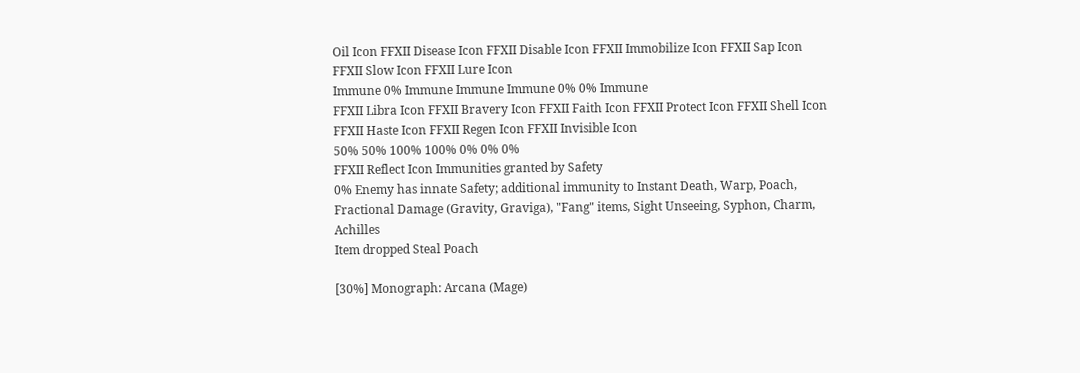Oil Icon FFXII Disease Icon FFXII Disable Icon FFXII Immobilize Icon FFXII Sap Icon FFXII Slow Icon FFXII Lure Icon
Immune 0% Immune Immune Immune 0% 0% Immune
FFXII Libra Icon FFXII Bravery Icon FFXII Faith Icon FFXII Protect Icon FFXII Shell Icon FFXII Haste Icon FFXII Regen Icon FFXII Invisible Icon
50% 50% 100% 100% 0% 0% 0%
FFXII Reflect Icon Immunities granted by Safety
0% Enemy has innate Safety; additional immunity to Instant Death, Warp, Poach, Fractional Damage (Gravity, Graviga), "Fang" items, Sight Unseeing, Syphon, Charm, Achilles
Item dropped Steal Poach

[30%] Monograph: Arcana (Mage)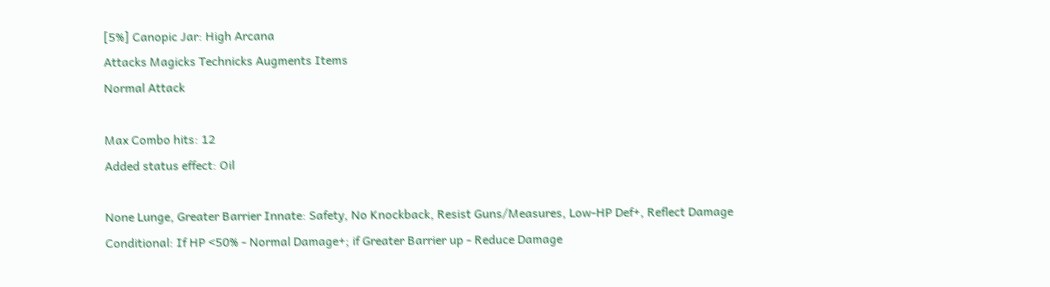[5%] Canopic Jar: High Arcana
Attacks Magicks Technicks Augments Items
Normal Attack

Max Combo hits: 12
Added status effect: Oil

None Lunge, Greater Barrier Innate: Safety, No Knockback, Resist Guns/Measures, Low-HP Def+, Reflect Damage
Conditional: If HP <50% - Normal Damage+; if Greater Barrier up - Reduce Damage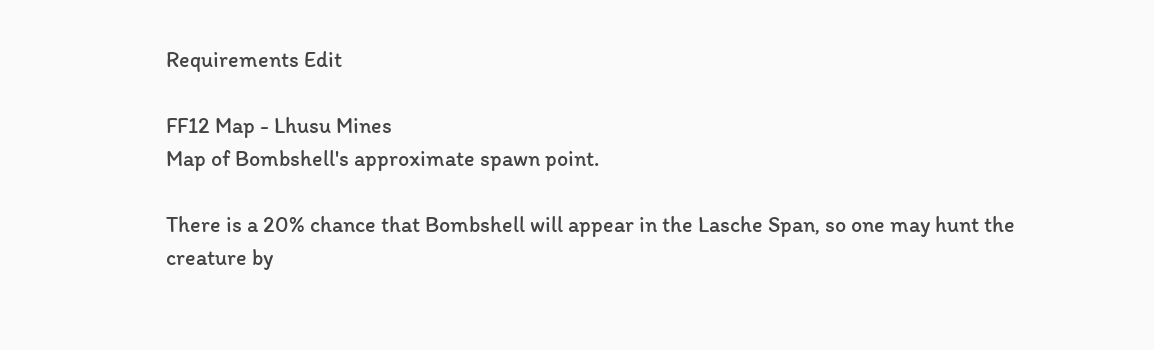Requirements Edit

FF12 Map - Lhusu Mines
Map of Bombshell's approximate spawn point.

There is a 20% chance that Bombshell will appear in the Lasche Span, so one may hunt the creature by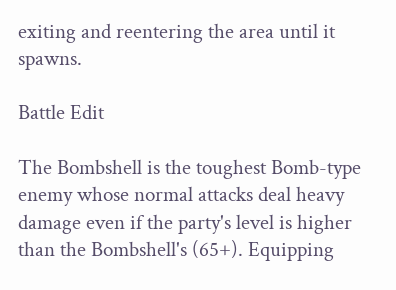exiting and reentering the area until it spawns.

Battle Edit

The Bombshell is the toughest Bomb-type enemy whose normal attacks deal heavy damage even if the party's level is higher than the Bombshell's (65+). Equipping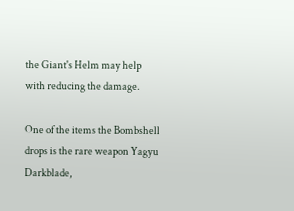the Giant's Helm may help with reducing the damage.

One of the items the Bombshell drops is the rare weapon Yagyu Darkblade,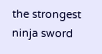the strongest ninja sword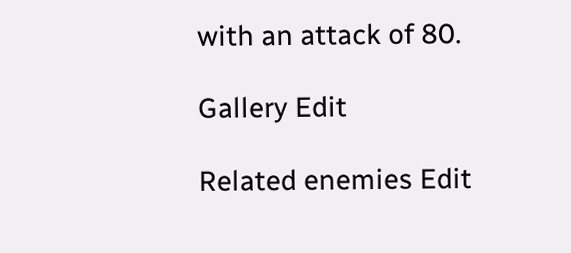with an attack of 80.

Gallery Edit

Related enemies Edit